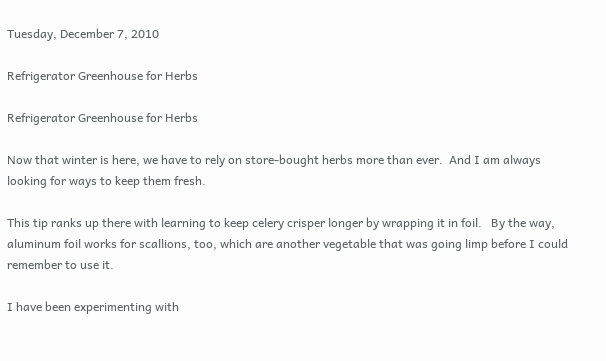Tuesday, December 7, 2010

Refrigerator Greenhouse for Herbs

Refrigerator Greenhouse for Herbs

Now that winter is here, we have to rely on store-bought herbs more than ever.  And I am always looking for ways to keep them fresh.

This tip ranks up there with learning to keep celery crisper longer by wrapping it in foil.   By the way, aluminum foil works for scallions, too, which are another vegetable that was going limp before I could remember to use it.

I have been experimenting with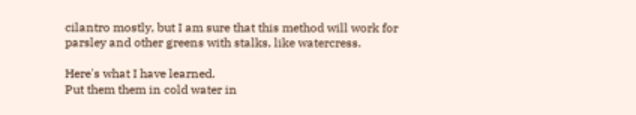cilantro mostly, but I am sure that this method will work for parsley and other greens with stalks, like watercress.

Here's what I have learned.
Put them them in cold water in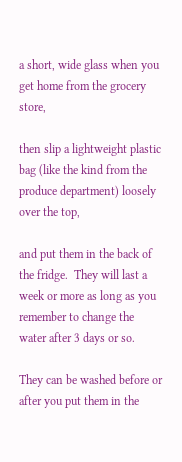a short, wide glass when you get home from the grocery store,

then slip a lightweight plastic bag (like the kind from the produce department) loosely over the top,

and put them in the back of the fridge.  They will last a week or more as long as you remember to change the water after 3 days or so.

They can be washed before or after you put them in the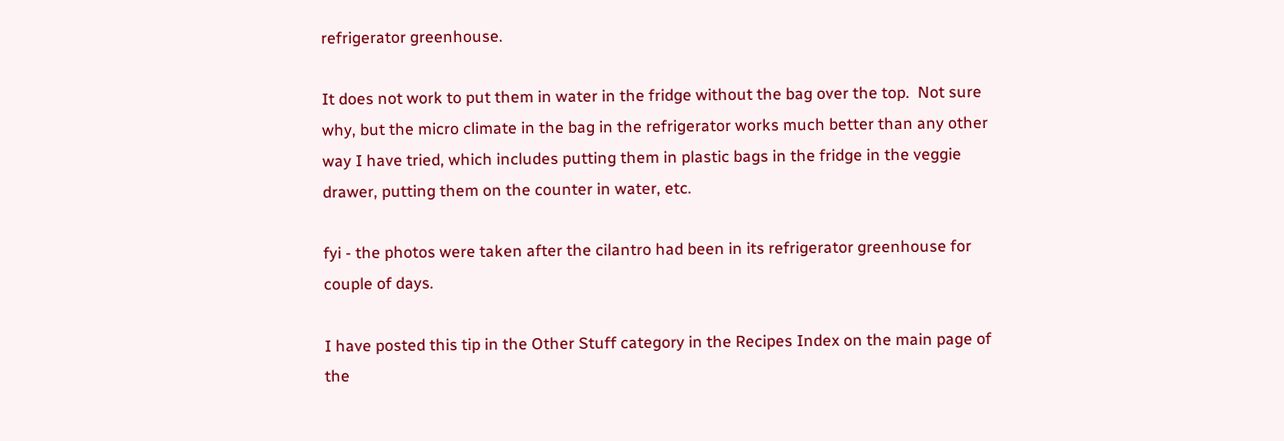refrigerator greenhouse.

It does not work to put them in water in the fridge without the bag over the top.  Not sure why, but the micro climate in the bag in the refrigerator works much better than any other way I have tried, which includes putting them in plastic bags in the fridge in the veggie drawer, putting them on the counter in water, etc.

fyi - the photos were taken after the cilantro had been in its refrigerator greenhouse for couple of days.

I have posted this tip in the Other Stuff category in the Recipes Index on the main page of the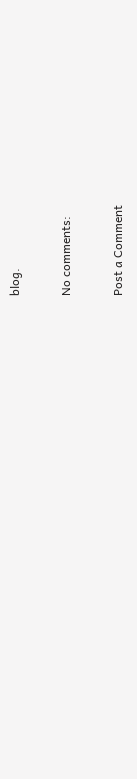blog.

No comments:

Post a Comment